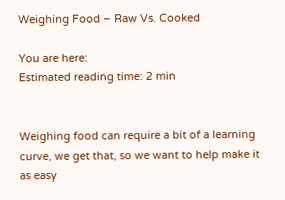Weighing Food – Raw Vs. Cooked

You are here:
Estimated reading time: 2 min


Weighing food can require a bit of a learning curve, we get that, so we want to help make it as easy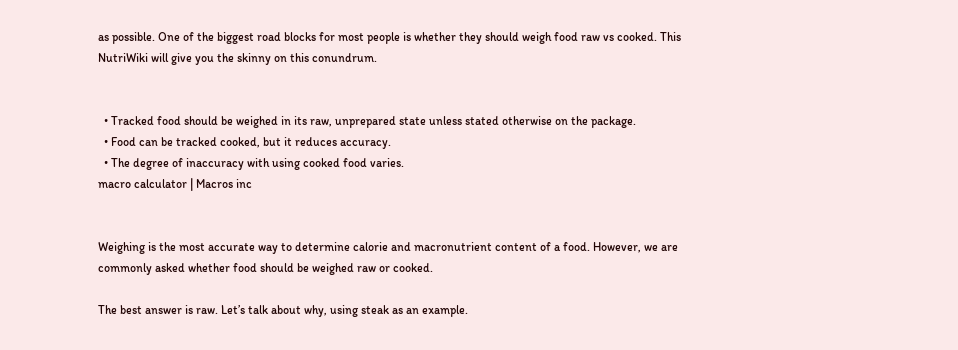as possible. One of the biggest road blocks for most people is whether they should weigh food raw vs cooked. This NutriWiki will give you the skinny on this conundrum.


  • Tracked food should be weighed in its raw, unprepared state unless stated otherwise on the package.
  • Food can be tracked cooked, but it reduces accuracy.
  • The degree of inaccuracy with using cooked food varies.
macro calculator | Macros inc


Weighing is the most accurate way to determine calorie and macronutrient content of a food. However, we are commonly asked whether food should be weighed raw or cooked.

The best answer is raw. Let’s talk about why, using steak as an example.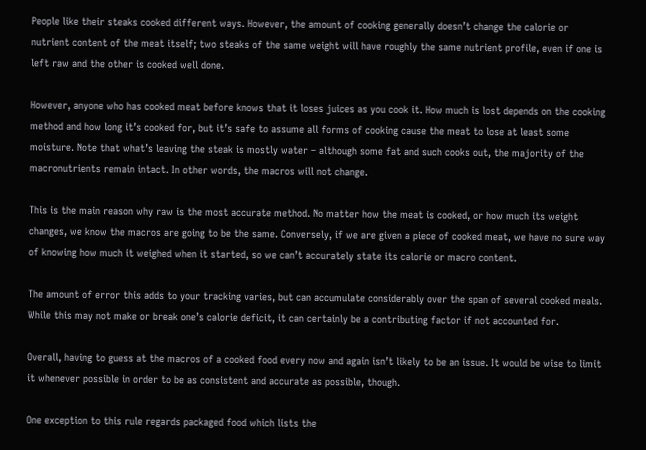People like their steaks cooked different ways. However, the amount of cooking generally doesn’t change the calorie or nutrient content of the meat itself; two steaks of the same weight will have roughly the same nutrient profile, even if one is left raw and the other is cooked well done.

However, anyone who has cooked meat before knows that it loses juices as you cook it. How much is lost depends on the cooking method and how long it’s cooked for, but it’s safe to assume all forms of cooking cause the meat to lose at least some moisture. Note that what’s leaving the steak is mostly water – although some fat and such cooks out, the majority of the macronutrients remain intact. In other words, the macros will not change.

This is the main reason why raw is the most accurate method. No matter how the meat is cooked, or how much its weight changes, we know the macros are going to be the same. Conversely, if we are given a piece of cooked meat, we have no sure way of knowing how much it weighed when it started, so we can’t accurately state its calorie or macro content.

The amount of error this adds to your tracking varies, but can accumulate considerably over the span of several cooked meals. While this may not make or break one’s calorie deficit, it can certainly be a contributing factor if not accounted for.

Overall, having to guess at the macros of a cooked food every now and again isn’t likely to be an issue. It would be wise to limit it whenever possible in order to be as consistent and accurate as possible, though.

One exception to this rule regards packaged food which lists the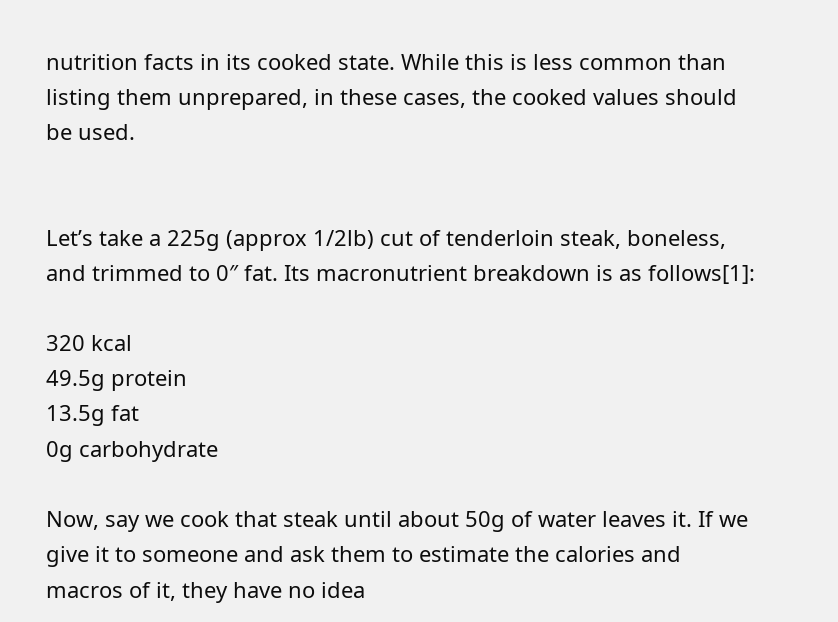nutrition facts in its cooked state. While this is less common than listing them unprepared, in these cases, the cooked values should be used.


Let’s take a 225g (approx 1/2lb) cut of tenderloin steak, boneless, and trimmed to 0″ fat. Its macronutrient breakdown is as follows[1]:

320 kcal
49.5g protein
13.5g fat
0g carbohydrate

Now, say we cook that steak until about 50g of water leaves it. If we give it to someone and ask them to estimate the calories and macros of it, they have no idea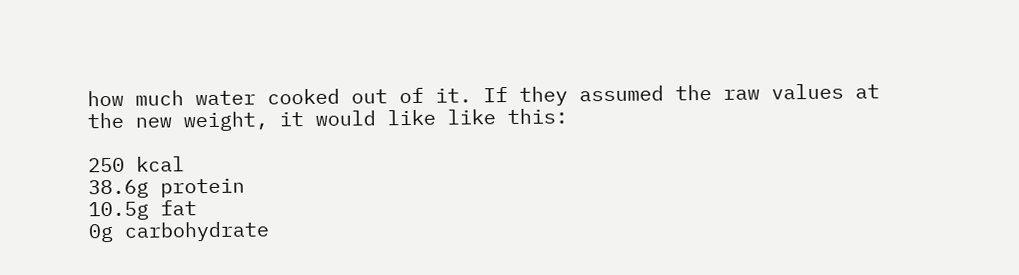how much water cooked out of it. If they assumed the raw values at the new weight, it would like like this:

250 kcal
38.6g protein
10.5g fat
0g carbohydrate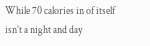While 70 calories in of itself isn’t a night and day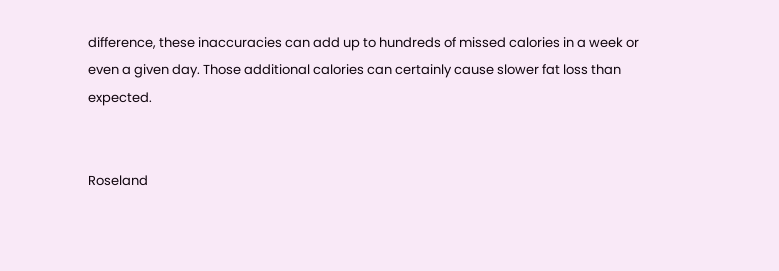difference, these inaccuracies can add up to hundreds of missed calories in a week or even a given day. Those additional calories can certainly cause slower fat loss than expected.


Roseland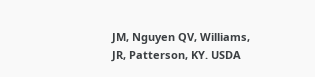JM, Nguyen QV, Williams, JR, Patterson, KY. USDA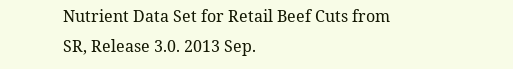Nutrient Data Set for Retail Beef Cuts from SR, Release 3.0. 2013 Sep.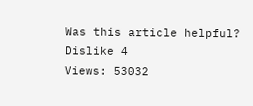Was this article helpful?
Dislike 4
Views: 53032